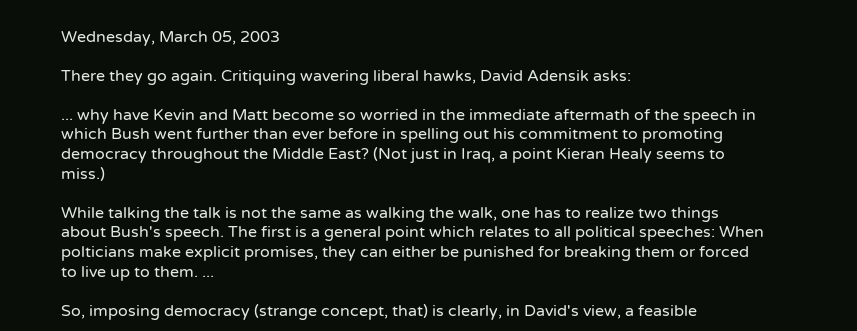Wednesday, March 05, 2003

There they go again. Critiquing wavering liberal hawks, David Adensik asks:

... why have Kevin and Matt become so worried in the immediate aftermath of the speech in which Bush went further than ever before in spelling out his commitment to promoting democracy throughout the Middle East? (Not just in Iraq, a point Kieran Healy seems to miss.)

While talking the talk is not the same as walking the walk, one has to realize two things about Bush's speech. The first is a general point which relates to all political speeches: When polticians make explicit promises, they can either be punished for breaking them or forced to live up to them. ...

So, imposing democracy (strange concept, that) is clearly, in David's view, a feasible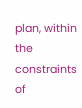plan, within the constraints of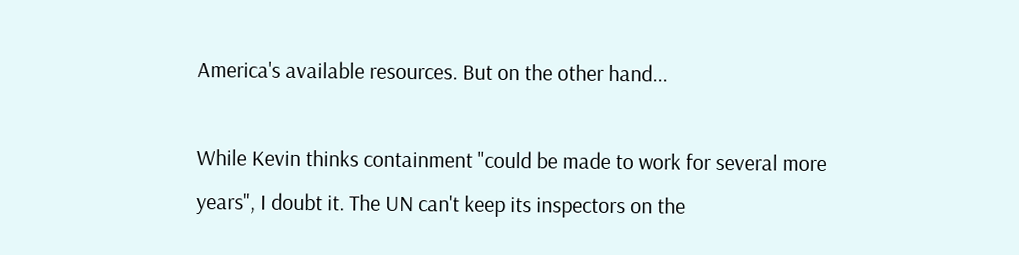America's available resources. But on the other hand...

While Kevin thinks containment "could be made to work for several more years", I doubt it. The UN can't keep its inspectors on the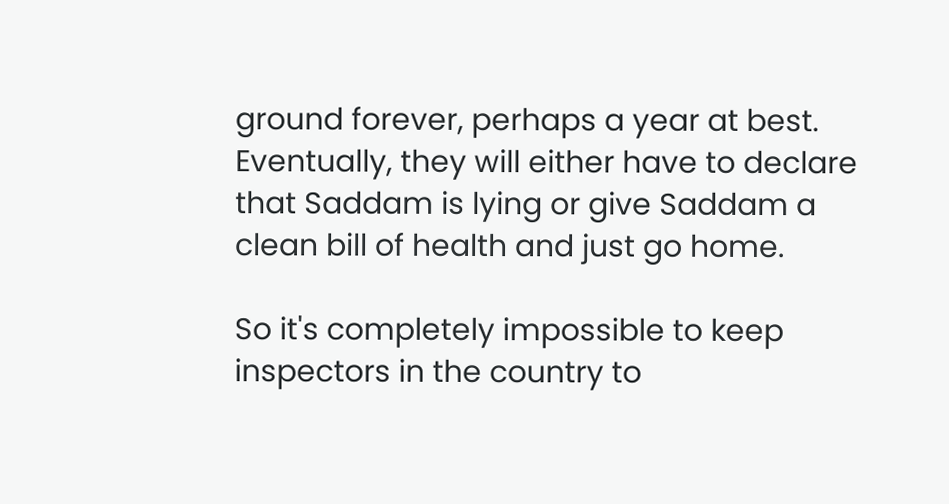ground forever, perhaps a year at best. Eventually, they will either have to declare that Saddam is lying or give Saddam a clean bill of health and just go home.

So it's completely impossible to keep inspectors in the country to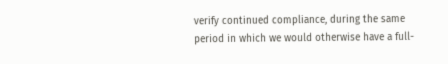verify continued compliance, during the same period in which we would otherwise have a full-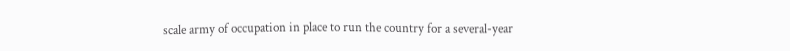scale army of occupation in place to run the country for a several-year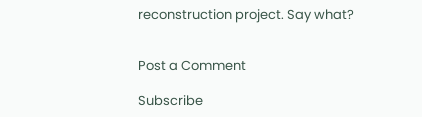reconstruction project. Say what?


Post a Comment

Subscribe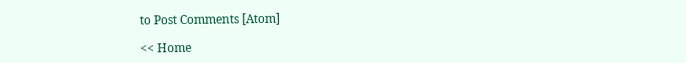to Post Comments [Atom]

<< Home